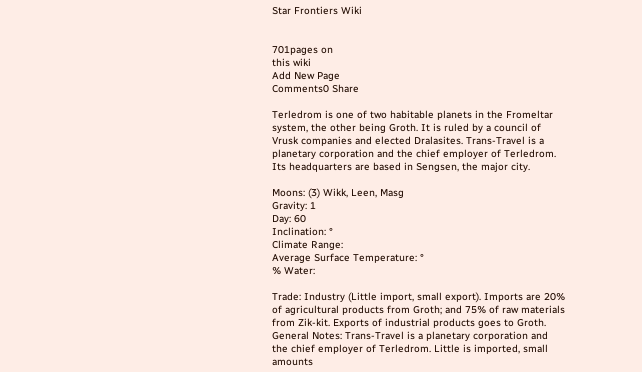Star Frontiers Wiki


701pages on
this wiki
Add New Page
Comments0 Share

Terledrom is one of two habitable planets in the Fromeltar system, the other being Groth. It is ruled by a council of Vrusk companies and elected Dralasites. Trans-Travel is a planetary corporation and the chief employer of Terledrom. Its headquarters are based in Sengsen, the major city.

Moons: (3) Wikk, Leen, Masg
Gravity: 1
Day: 60
Inclination: °
Climate Range:
Average Surface Temperature: °
% Water:

Trade: Industry (Little import, small export). Imports are 20% of agricultural products from Groth; and 75% of raw materials from Zik-kit. Exports of industrial products goes to Groth.
General Notes: Trans-Travel is a planetary corporation and the chief employer of Terledrom. Little is imported, small amounts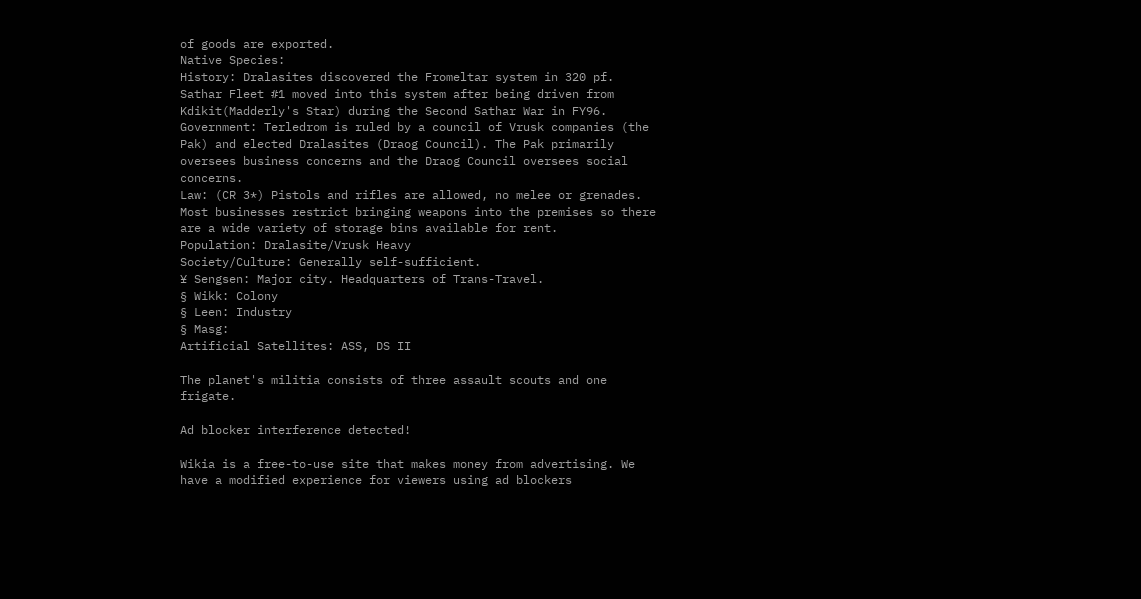of goods are exported.
Native Species:
History: Dralasites discovered the Fromeltar system in 320 pf.
Sathar Fleet #1 moved into this system after being driven from Kdikit(Madderly's Star) during the Second Sathar War in FY96.
Government: Terledrom is ruled by a council of Vrusk companies (the Pak) and elected Dralasites (Draog Council). The Pak primarily oversees business concerns and the Draog Council oversees social concerns.
Law: (CR 3*) Pistols and rifles are allowed, no melee or grenades. Most businesses restrict bringing weapons into the premises so there are a wide variety of storage bins available for rent.
Population: Dralasite/Vrusk Heavy
Society/Culture: Generally self-sufficient.
¥ Sengsen: Major city. Headquarters of Trans-Travel.
§ Wikk: Colony
§ Leen: Industry
§ Masg:
Artificial Satellites: ASS, DS II

The planet's militia consists of three assault scouts and one frigate.

Ad blocker interference detected!

Wikia is a free-to-use site that makes money from advertising. We have a modified experience for viewers using ad blockers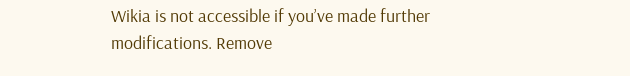Wikia is not accessible if you’ve made further modifications. Remove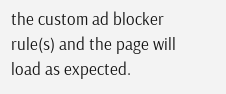the custom ad blocker rule(s) and the page will load as expected.